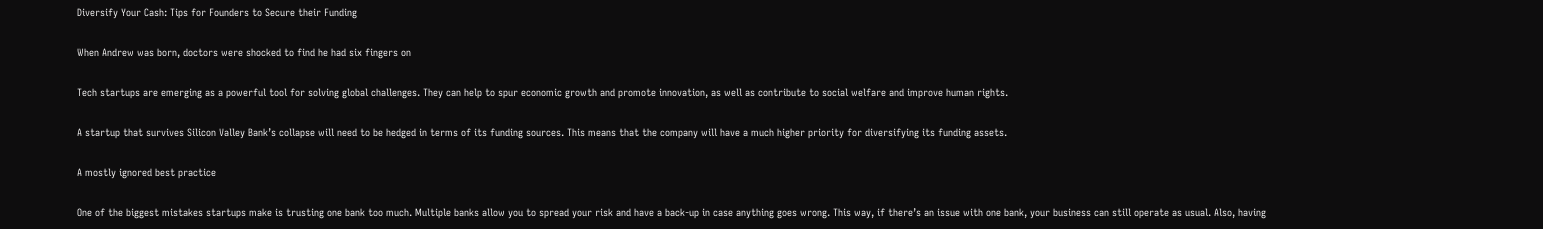Diversify Your Cash: Tips for Founders to Secure their Funding

When Andrew was born, doctors were shocked to find he had six fingers on

Tech startups are emerging as a powerful tool for solving global challenges. They can help to spur economic growth and promote innovation, as well as contribute to social welfare and improve human rights.

A startup that survives Silicon Valley Bank’s collapse will need to be hedged in terms of its funding sources. This means that the company will have a much higher priority for diversifying its funding assets.

A mostly ignored best practice

One of the biggest mistakes startups make is trusting one bank too much. Multiple banks allow you to spread your risk and have a back-up in case anything goes wrong. This way, if there’s an issue with one bank, your business can still operate as usual. Also, having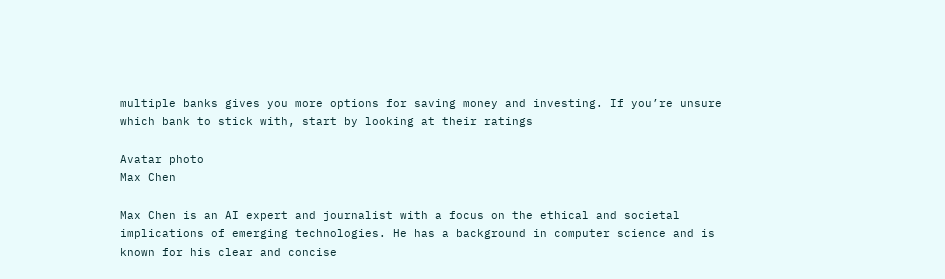multiple banks gives you more options for saving money and investing. If you’re unsure which bank to stick with, start by looking at their ratings

Avatar photo
Max Chen

Max Chen is an AI expert and journalist with a focus on the ethical and societal implications of emerging technologies. He has a background in computer science and is known for his clear and concise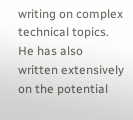writing on complex technical topics. He has also written extensively on the potential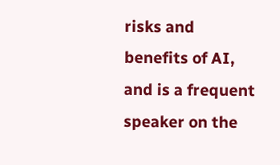risks and benefits of AI, and is a frequent speaker on the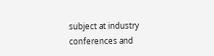subject at industry conferences and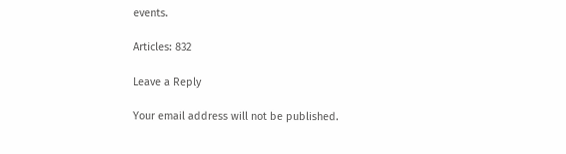events.

Articles: 832

Leave a Reply

Your email address will not be published.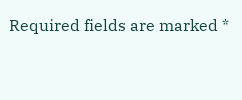Required fields are marked *